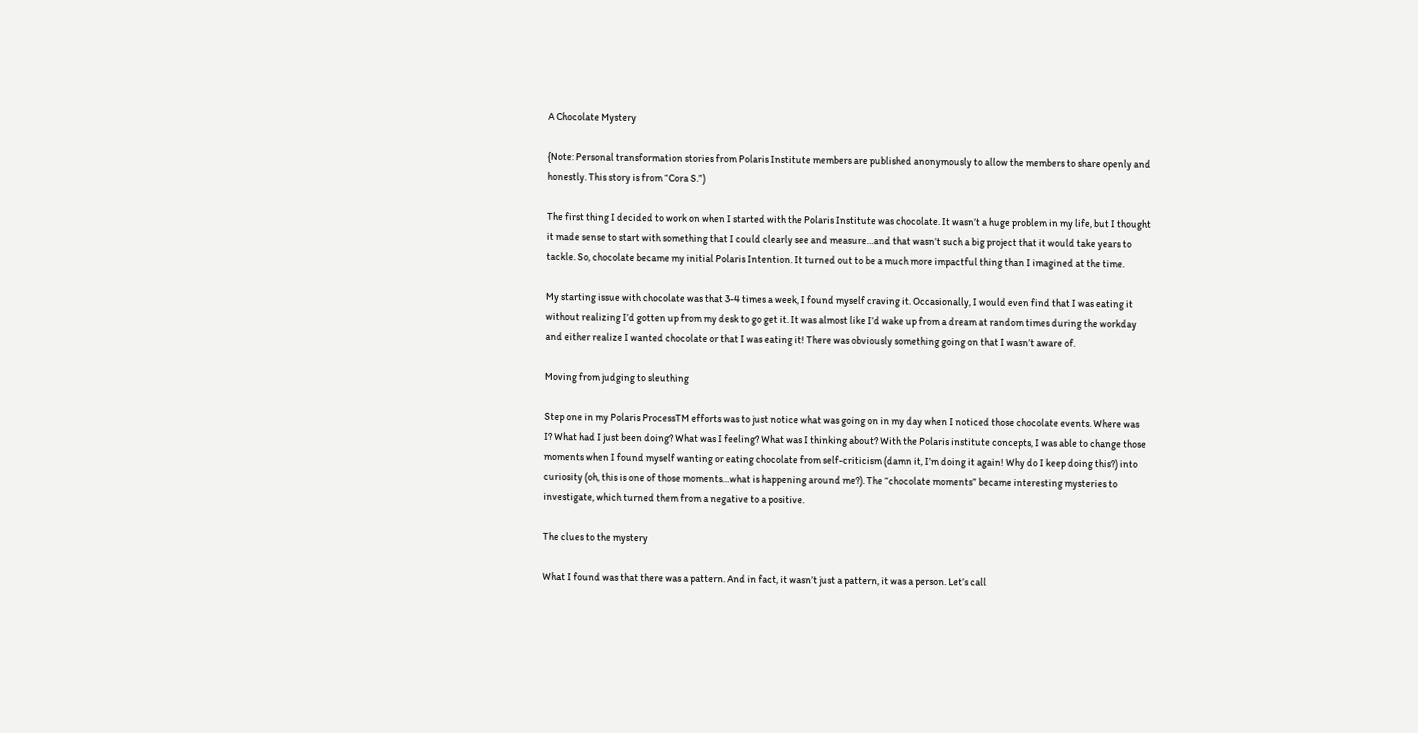A Chocolate Mystery

{Note: Personal transformation stories from Polaris Institute members are published anonymously to allow the members to share openly and honestly. This story is from “Cora S.”)

The first thing I decided to work on when I started with the Polaris Institute was chocolate. It wasn’t a huge problem in my life, but I thought it made sense to start with something that I could clearly see and measure…and that wasn’t such a big project that it would take years to tackle. So, chocolate became my initial Polaris Intention. It turned out to be a much more impactful thing than I imagined at the time.

My starting issue with chocolate was that 3-4 times a week, I found myself craving it. Occasionally, I would even find that I was eating it without realizing I’d gotten up from my desk to go get it. It was almost like I’d wake up from a dream at random times during the workday and either realize I wanted chocolate or that I was eating it! There was obviously something going on that I wasn’t aware of.

Moving from judging to sleuthing

Step one in my Polaris ProcessTM efforts was to just notice what was going on in my day when I noticed those chocolate events. Where was I? What had I just been doing? What was I feeling? What was I thinking about? With the Polaris institute concepts, I was able to change those moments when I found myself wanting or eating chocolate from self-criticism (damn it, I’m doing it again! Why do I keep doing this?) into curiosity (oh, this is one of those moments…what is happening around me?). The “chocolate moments” became interesting mysteries to investigate, which turned them from a negative to a positive.

The clues to the mystery

What I found was that there was a pattern. And in fact, it wasn’t just a pattern, it was a person. Let’s call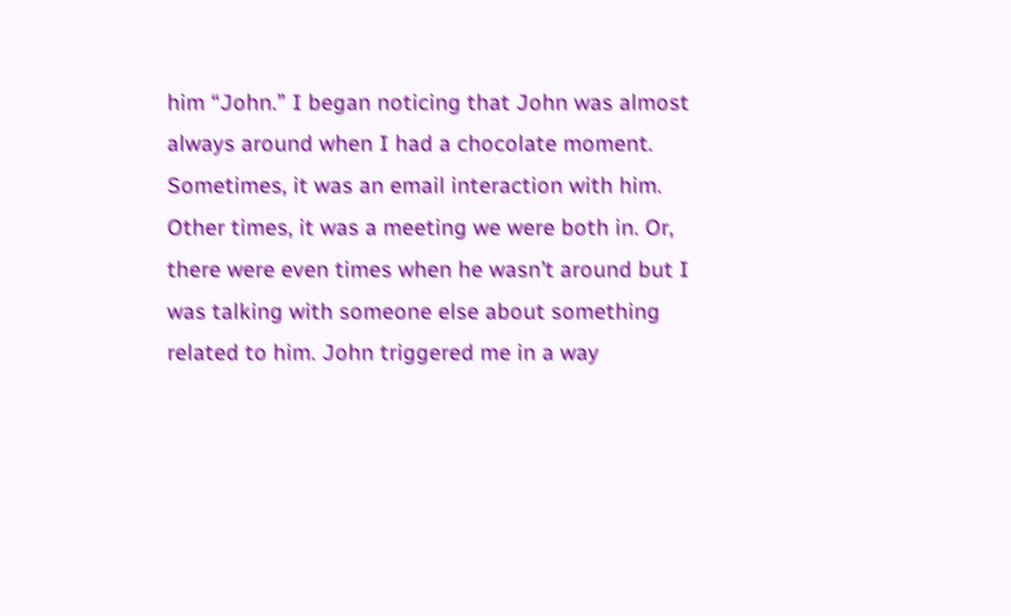him “John.” I began noticing that John was almost always around when I had a chocolate moment. Sometimes, it was an email interaction with him. Other times, it was a meeting we were both in. Or, there were even times when he wasn’t around but I was talking with someone else about something related to him. John triggered me in a way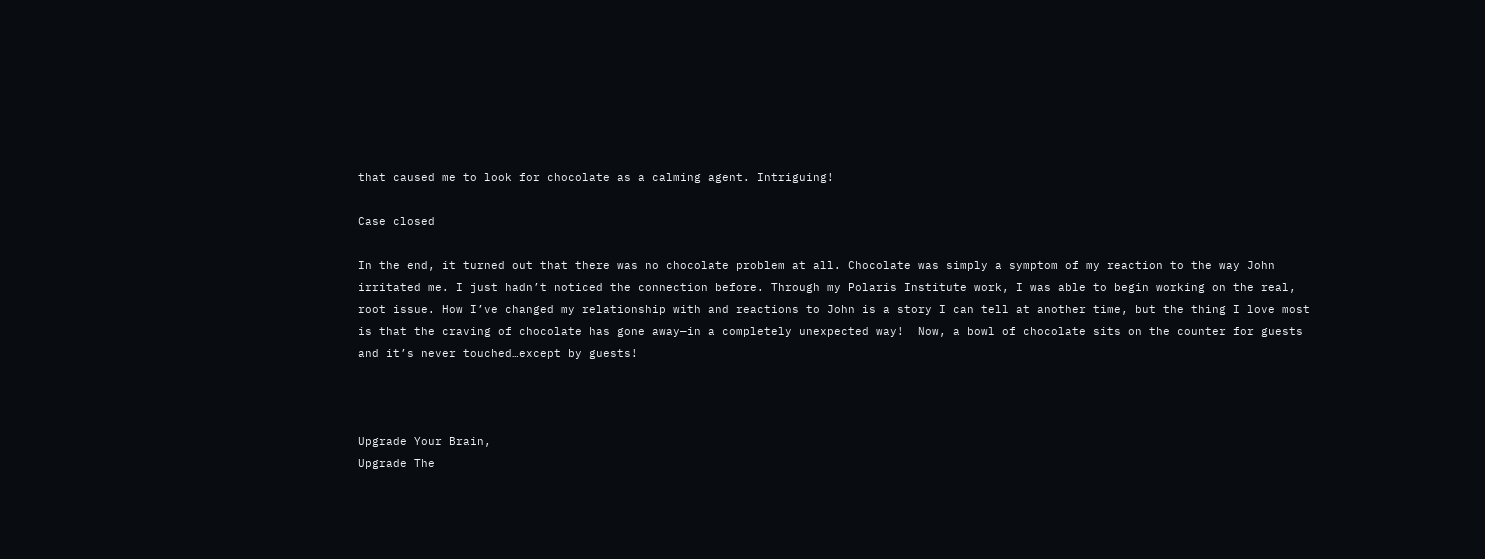that caused me to look for chocolate as a calming agent. Intriguing!

Case closed

In the end, it turned out that there was no chocolate problem at all. Chocolate was simply a symptom of my reaction to the way John irritated me. I just hadn’t noticed the connection before. Through my Polaris Institute work, I was able to begin working on the real, root issue. How I’ve changed my relationship with and reactions to John is a story I can tell at another time, but the thing I love most is that the craving of chocolate has gone away—in a completely unexpected way!  Now, a bowl of chocolate sits on the counter for guests and it’s never touched…except by guests!



Upgrade Your Brain,
Upgrade The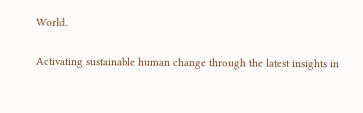World.

Activating sustainable human change through the latest insights in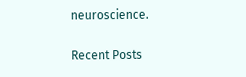neuroscience.

Recent Posts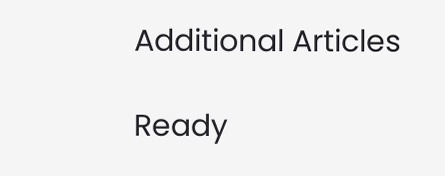Additional Articles

Ready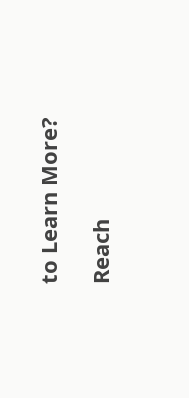to Learn More?

Reach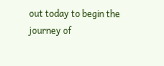out today to begin the journey of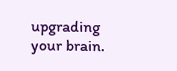upgrading your brain.